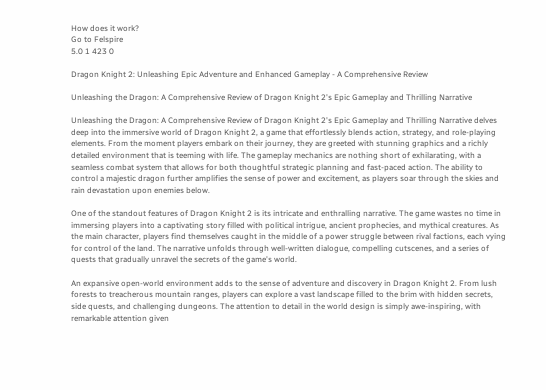How does it work?
Go to Felspire
5.0 1 423 0

Dragon Knight 2: Unleashing Epic Adventure and Enhanced Gameplay - A Comprehensive Review

Unleashing the Dragon: A Comprehensive Review of Dragon Knight 2's Epic Gameplay and Thrilling Narrative

Unleashing the Dragon: A Comprehensive Review of Dragon Knight 2's Epic Gameplay and Thrilling Narrative delves deep into the immersive world of Dragon Knight 2, a game that effortlessly blends action, strategy, and role-playing elements. From the moment players embark on their journey, they are greeted with stunning graphics and a richly detailed environment that is teeming with life. The gameplay mechanics are nothing short of exhilarating, with a seamless combat system that allows for both thoughtful strategic planning and fast-paced action. The ability to control a majestic dragon further amplifies the sense of power and excitement, as players soar through the skies and rain devastation upon enemies below.

One of the standout features of Dragon Knight 2 is its intricate and enthralling narrative. The game wastes no time in immersing players into a captivating story filled with political intrigue, ancient prophecies, and mythical creatures. As the main character, players find themselves caught in the middle of a power struggle between rival factions, each vying for control of the land. The narrative unfolds through well-written dialogue, compelling cutscenes, and a series of quests that gradually unravel the secrets of the game's world.

An expansive open-world environment adds to the sense of adventure and discovery in Dragon Knight 2. From lush forests to treacherous mountain ranges, players can explore a vast landscape filled to the brim with hidden secrets, side quests, and challenging dungeons. The attention to detail in the world design is simply awe-inspiring, with remarkable attention given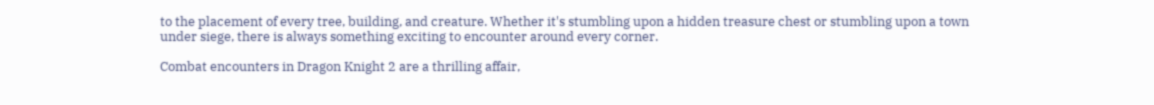to the placement of every tree, building, and creature. Whether it's stumbling upon a hidden treasure chest or stumbling upon a town under siege, there is always something exciting to encounter around every corner.

Combat encounters in Dragon Knight 2 are a thrilling affair,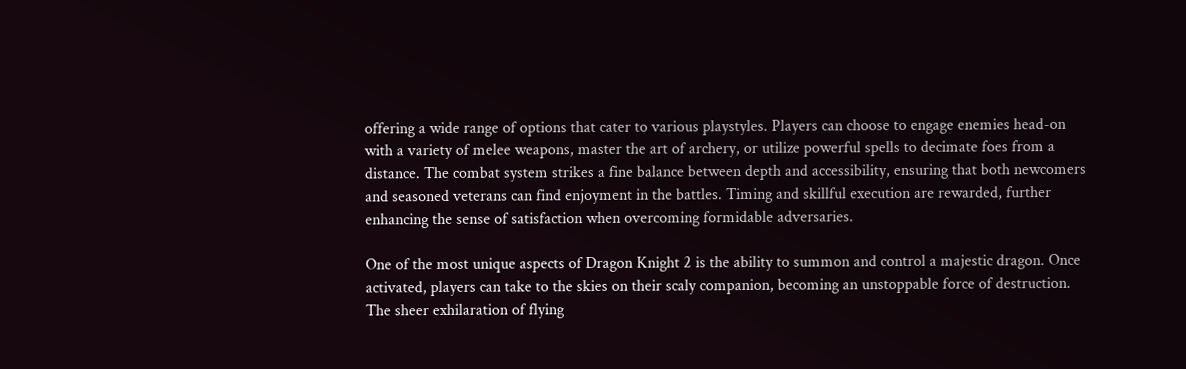offering a wide range of options that cater to various playstyles. Players can choose to engage enemies head-on with a variety of melee weapons, master the art of archery, or utilize powerful spells to decimate foes from a distance. The combat system strikes a fine balance between depth and accessibility, ensuring that both newcomers and seasoned veterans can find enjoyment in the battles. Timing and skillful execution are rewarded, further enhancing the sense of satisfaction when overcoming formidable adversaries.

One of the most unique aspects of Dragon Knight 2 is the ability to summon and control a majestic dragon. Once activated, players can take to the skies on their scaly companion, becoming an unstoppable force of destruction. The sheer exhilaration of flying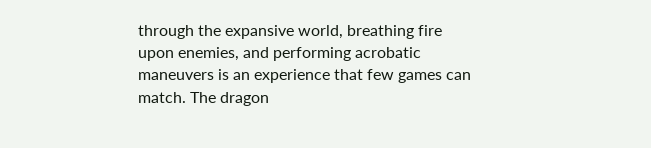through the expansive world, breathing fire upon enemies, and performing acrobatic maneuvers is an experience that few games can match. The dragon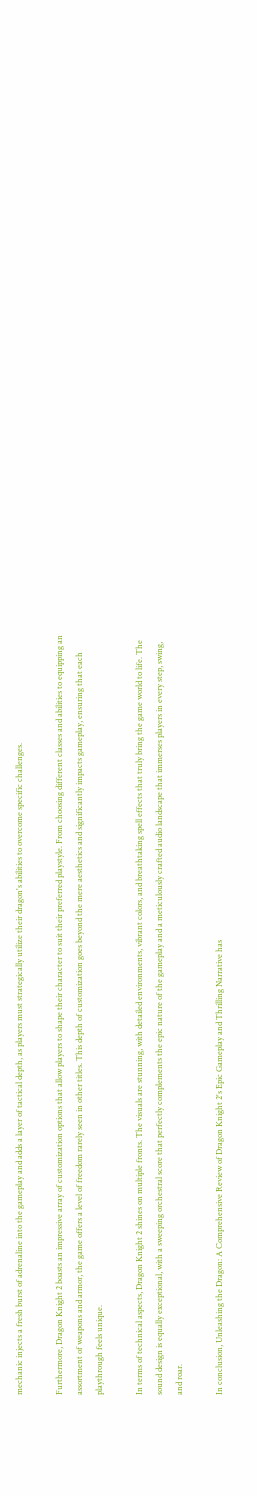mechanic injects a fresh burst of adrenaline into the gameplay and adds a layer of tactical depth, as players must strategically utilize their dragon's abilities to overcome specific challenges.

Furthermore, Dragon Knight 2 boasts an impressive array of customization options that allow players to shape their character to suit their preferred playstyle. From choosing different classes and abilities to equipping an assortment of weapons and armor, the game offers a level of freedom rarely seen in other titles. This depth of customization goes beyond the mere aesthetics and significantly impacts gameplay, ensuring that each playthrough feels unique.

In terms of technical aspects, Dragon Knight 2 shines on multiple fronts. The visuals are stunning, with detailed environments, vibrant colors, and breathtaking spell effects that truly bring the game world to life. The sound design is equally exceptional, with a sweeping orchestral score that perfectly complements the epic nature of the gameplay and a meticulously crafted audio landscape that immerses players in every step, swing, and roar.

In conclusion, Unleashing the Dragon: A Comprehensive Review of Dragon Knight 2's Epic Gameplay and Thrilling Narrative has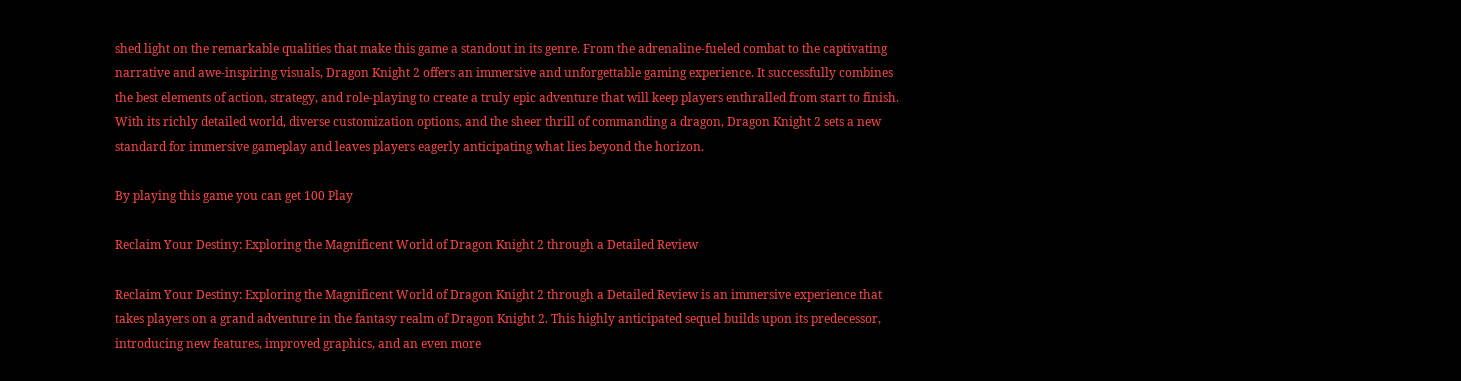shed light on the remarkable qualities that make this game a standout in its genre. From the adrenaline-fueled combat to the captivating narrative and awe-inspiring visuals, Dragon Knight 2 offers an immersive and unforgettable gaming experience. It successfully combines the best elements of action, strategy, and role-playing to create a truly epic adventure that will keep players enthralled from start to finish. With its richly detailed world, diverse customization options, and the sheer thrill of commanding a dragon, Dragon Knight 2 sets a new standard for immersive gameplay and leaves players eagerly anticipating what lies beyond the horizon.

By playing this game you can get 100 Play

Reclaim Your Destiny: Exploring the Magnificent World of Dragon Knight 2 through a Detailed Review

Reclaim Your Destiny: Exploring the Magnificent World of Dragon Knight 2 through a Detailed Review is an immersive experience that takes players on a grand adventure in the fantasy realm of Dragon Knight 2. This highly anticipated sequel builds upon its predecessor, introducing new features, improved graphics, and an even more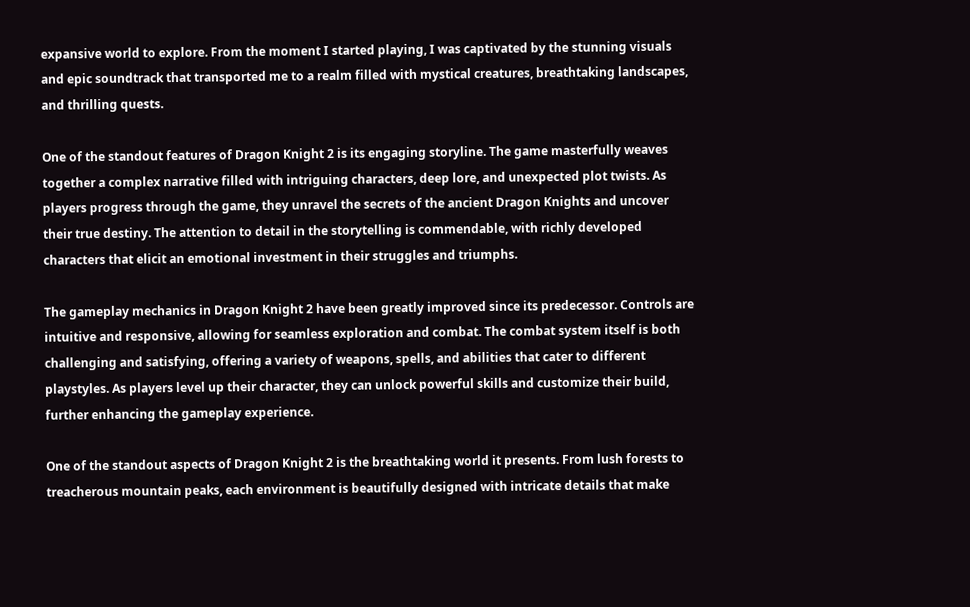expansive world to explore. From the moment I started playing, I was captivated by the stunning visuals and epic soundtrack that transported me to a realm filled with mystical creatures, breathtaking landscapes, and thrilling quests.

One of the standout features of Dragon Knight 2 is its engaging storyline. The game masterfully weaves together a complex narrative filled with intriguing characters, deep lore, and unexpected plot twists. As players progress through the game, they unravel the secrets of the ancient Dragon Knights and uncover their true destiny. The attention to detail in the storytelling is commendable, with richly developed characters that elicit an emotional investment in their struggles and triumphs.

The gameplay mechanics in Dragon Knight 2 have been greatly improved since its predecessor. Controls are intuitive and responsive, allowing for seamless exploration and combat. The combat system itself is both challenging and satisfying, offering a variety of weapons, spells, and abilities that cater to different playstyles. As players level up their character, they can unlock powerful skills and customize their build, further enhancing the gameplay experience.

One of the standout aspects of Dragon Knight 2 is the breathtaking world it presents. From lush forests to treacherous mountain peaks, each environment is beautifully designed with intricate details that make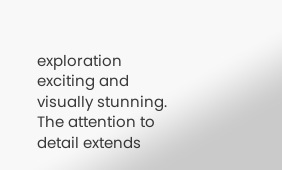exploration exciting and visually stunning. The attention to detail extends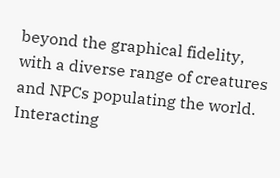beyond the graphical fidelity, with a diverse range of creatures and NPCs populating the world. Interacting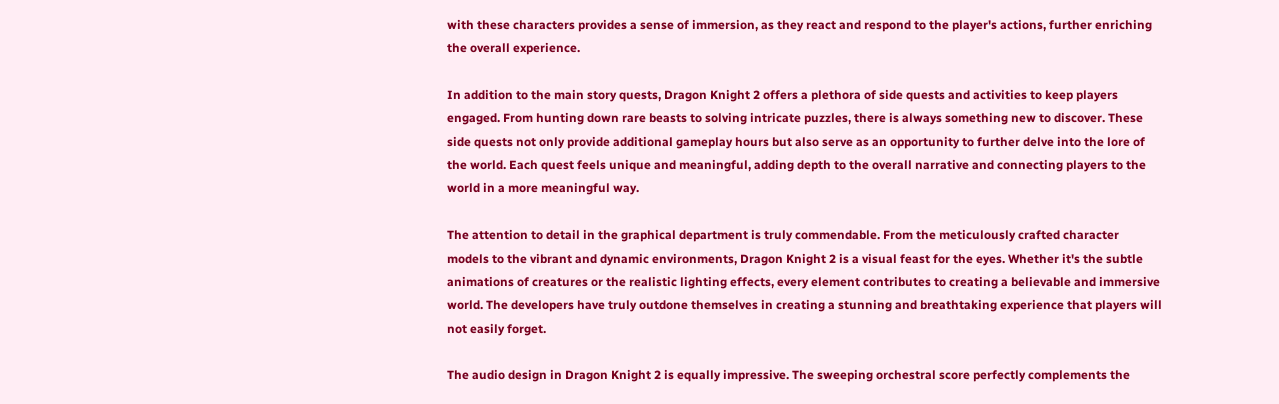with these characters provides a sense of immersion, as they react and respond to the player's actions, further enriching the overall experience.

In addition to the main story quests, Dragon Knight 2 offers a plethora of side quests and activities to keep players engaged. From hunting down rare beasts to solving intricate puzzles, there is always something new to discover. These side quests not only provide additional gameplay hours but also serve as an opportunity to further delve into the lore of the world. Each quest feels unique and meaningful, adding depth to the overall narrative and connecting players to the world in a more meaningful way.

The attention to detail in the graphical department is truly commendable. From the meticulously crafted character models to the vibrant and dynamic environments, Dragon Knight 2 is a visual feast for the eyes. Whether it's the subtle animations of creatures or the realistic lighting effects, every element contributes to creating a believable and immersive world. The developers have truly outdone themselves in creating a stunning and breathtaking experience that players will not easily forget.

The audio design in Dragon Knight 2 is equally impressive. The sweeping orchestral score perfectly complements the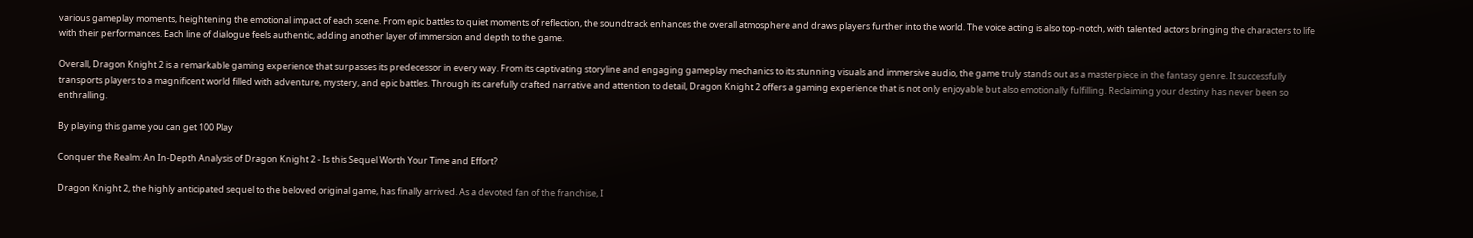various gameplay moments, heightening the emotional impact of each scene. From epic battles to quiet moments of reflection, the soundtrack enhances the overall atmosphere and draws players further into the world. The voice acting is also top-notch, with talented actors bringing the characters to life with their performances. Each line of dialogue feels authentic, adding another layer of immersion and depth to the game.

Overall, Dragon Knight 2 is a remarkable gaming experience that surpasses its predecessor in every way. From its captivating storyline and engaging gameplay mechanics to its stunning visuals and immersive audio, the game truly stands out as a masterpiece in the fantasy genre. It successfully transports players to a magnificent world filled with adventure, mystery, and epic battles. Through its carefully crafted narrative and attention to detail, Dragon Knight 2 offers a gaming experience that is not only enjoyable but also emotionally fulfilling. Reclaiming your destiny has never been so enthralling.

By playing this game you can get 100 Play

Conquer the Realm: An In-Depth Analysis of Dragon Knight 2 - Is this Sequel Worth Your Time and Effort?

Dragon Knight 2, the highly anticipated sequel to the beloved original game, has finally arrived. As a devoted fan of the franchise, I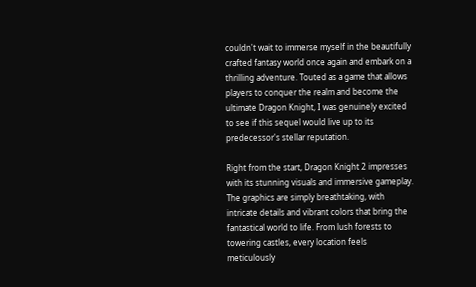couldn't wait to immerse myself in the beautifully crafted fantasy world once again and embark on a thrilling adventure. Touted as a game that allows players to conquer the realm and become the ultimate Dragon Knight, I was genuinely excited to see if this sequel would live up to its predecessor's stellar reputation.

Right from the start, Dragon Knight 2 impresses with its stunning visuals and immersive gameplay. The graphics are simply breathtaking, with intricate details and vibrant colors that bring the fantastical world to life. From lush forests to towering castles, every location feels meticulously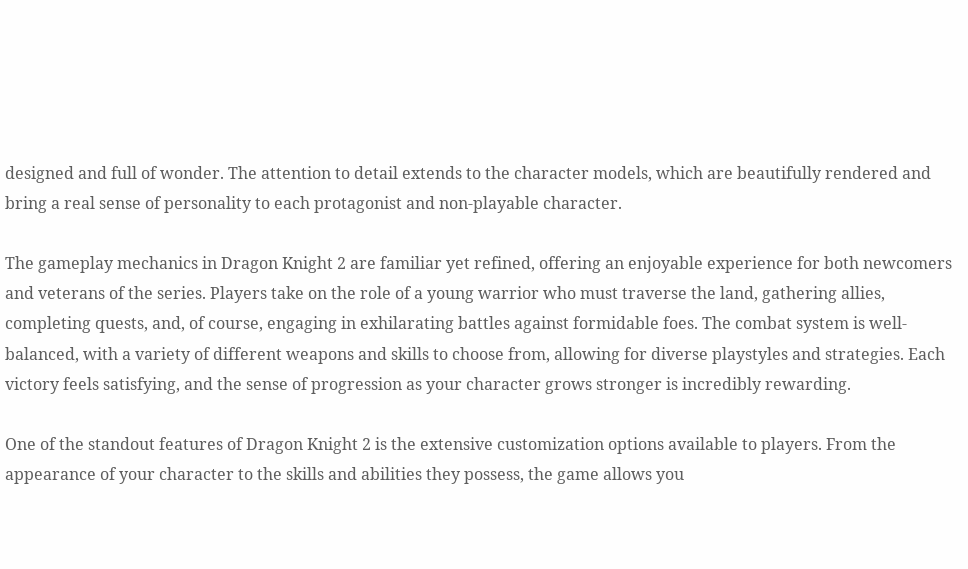designed and full of wonder. The attention to detail extends to the character models, which are beautifully rendered and bring a real sense of personality to each protagonist and non-playable character.

The gameplay mechanics in Dragon Knight 2 are familiar yet refined, offering an enjoyable experience for both newcomers and veterans of the series. Players take on the role of a young warrior who must traverse the land, gathering allies, completing quests, and, of course, engaging in exhilarating battles against formidable foes. The combat system is well-balanced, with a variety of different weapons and skills to choose from, allowing for diverse playstyles and strategies. Each victory feels satisfying, and the sense of progression as your character grows stronger is incredibly rewarding.

One of the standout features of Dragon Knight 2 is the extensive customization options available to players. From the appearance of your character to the skills and abilities they possess, the game allows you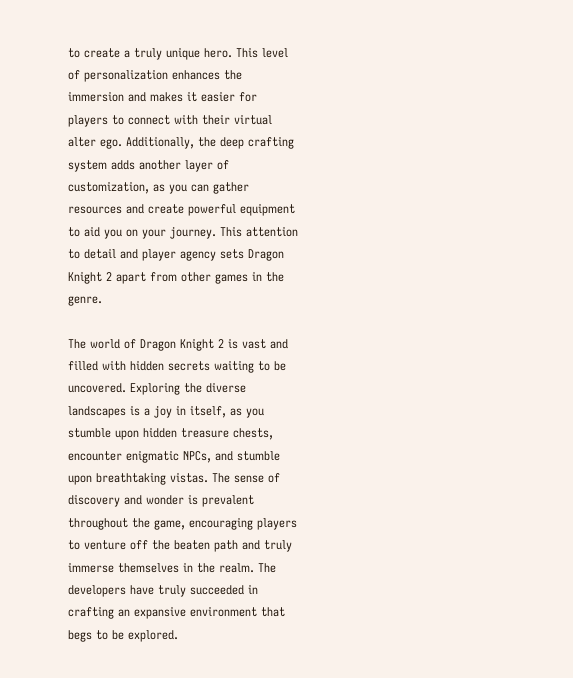to create a truly unique hero. This level of personalization enhances the immersion and makes it easier for players to connect with their virtual alter ego. Additionally, the deep crafting system adds another layer of customization, as you can gather resources and create powerful equipment to aid you on your journey. This attention to detail and player agency sets Dragon Knight 2 apart from other games in the genre.

The world of Dragon Knight 2 is vast and filled with hidden secrets waiting to be uncovered. Exploring the diverse landscapes is a joy in itself, as you stumble upon hidden treasure chests, encounter enigmatic NPCs, and stumble upon breathtaking vistas. The sense of discovery and wonder is prevalent throughout the game, encouraging players to venture off the beaten path and truly immerse themselves in the realm. The developers have truly succeeded in crafting an expansive environment that begs to be explored.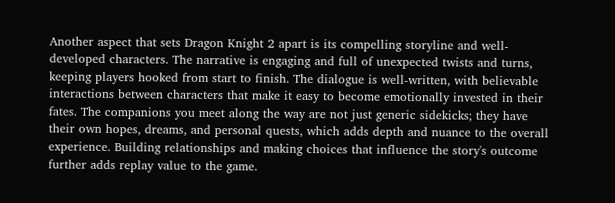Another aspect that sets Dragon Knight 2 apart is its compelling storyline and well-developed characters. The narrative is engaging and full of unexpected twists and turns, keeping players hooked from start to finish. The dialogue is well-written, with believable interactions between characters that make it easy to become emotionally invested in their fates. The companions you meet along the way are not just generic sidekicks; they have their own hopes, dreams, and personal quests, which adds depth and nuance to the overall experience. Building relationships and making choices that influence the story's outcome further adds replay value to the game.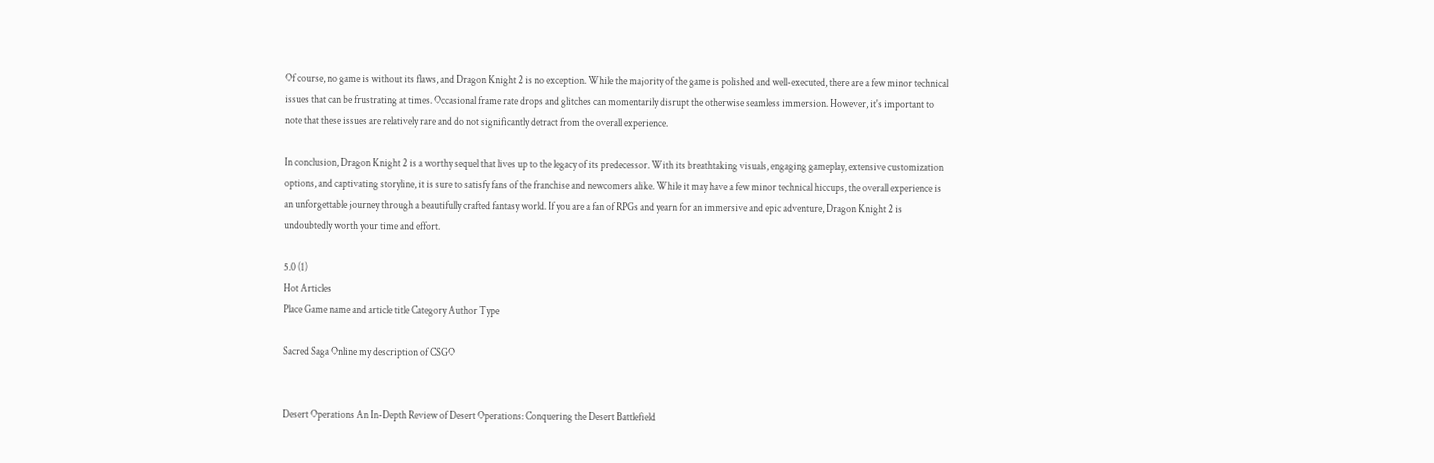Of course, no game is without its flaws, and Dragon Knight 2 is no exception. While the majority of the game is polished and well-executed, there are a few minor technical issues that can be frustrating at times. Occasional frame rate drops and glitches can momentarily disrupt the otherwise seamless immersion. However, it's important to note that these issues are relatively rare and do not significantly detract from the overall experience.

In conclusion, Dragon Knight 2 is a worthy sequel that lives up to the legacy of its predecessor. With its breathtaking visuals, engaging gameplay, extensive customization options, and captivating storyline, it is sure to satisfy fans of the franchise and newcomers alike. While it may have a few minor technical hiccups, the overall experience is an unforgettable journey through a beautifully crafted fantasy world. If you are a fan of RPGs and yearn for an immersive and epic adventure, Dragon Knight 2 is undoubtedly worth your time and effort.

5.0 (1)
Hot Articles
Place Game name and article title Category Author Type

Sacred Saga Online my description of CSGO


Desert Operations An In-Depth Review of Desert Operations: Conquering the Desert Battlefield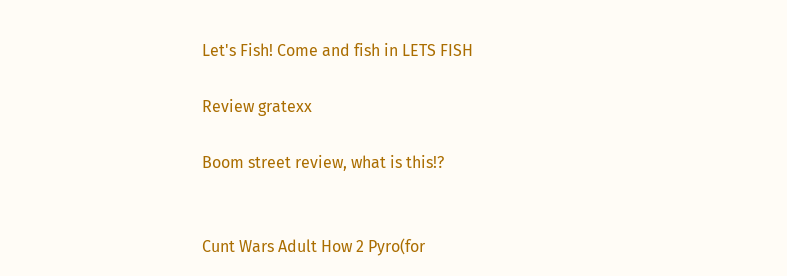Let's Fish! Come and fish in LETS FISH

Review gratexx

Boom street review, what is this!?


Cunt Wars Adult How 2 Pyro(for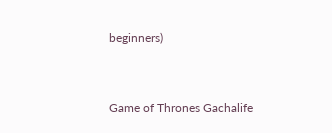beginners)


Game of Thrones Gachalife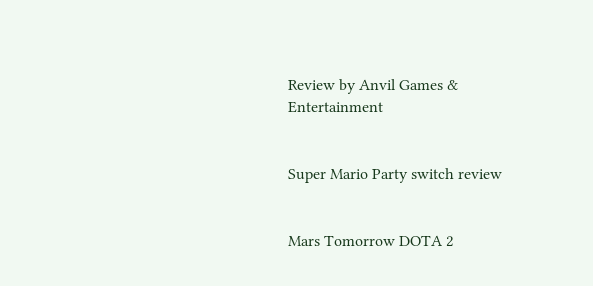Review by Anvil Games & Entertainment


Super Mario Party switch review


Mars Tomorrow DOTA 2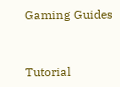Gaming Guides



Tutorial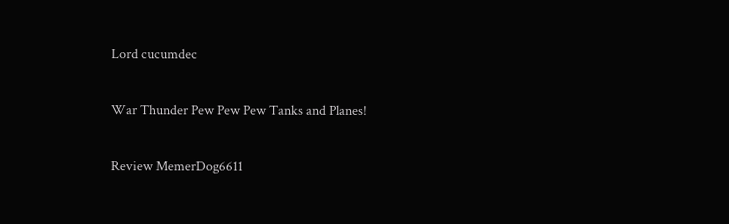Lord cucumdec

War Thunder Pew Pew Pew Tanks and Planes!

Review MemerDog6611